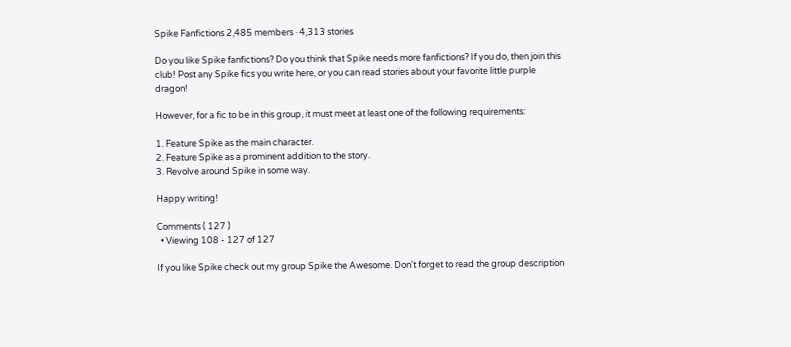Spike Fanfictions 2,485 members · 4,313 stories

Do you like Spike fanfictions? Do you think that Spike needs more fanfictions? If you do, then join this club! Post any Spike fics you write here, or you can read stories about your favorite little purple dragon!

However, for a fic to be in this group, it must meet at least one of the following requirements:

1. Feature Spike as the main character.
2. Feature Spike as a prominent addition to the story.
3. Revolve around Spike in some way.

Happy writing!

Comments ( 127 )
  • Viewing 108 - 127 of 127

If you like Spike check out my group Spike the Awesome. Don't forget to read the group description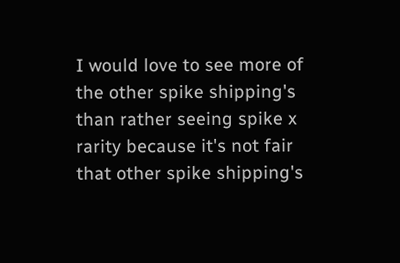I would love to see more of the other spike shipping's than rather seeing spike x rarity because it's not fair that other spike shipping's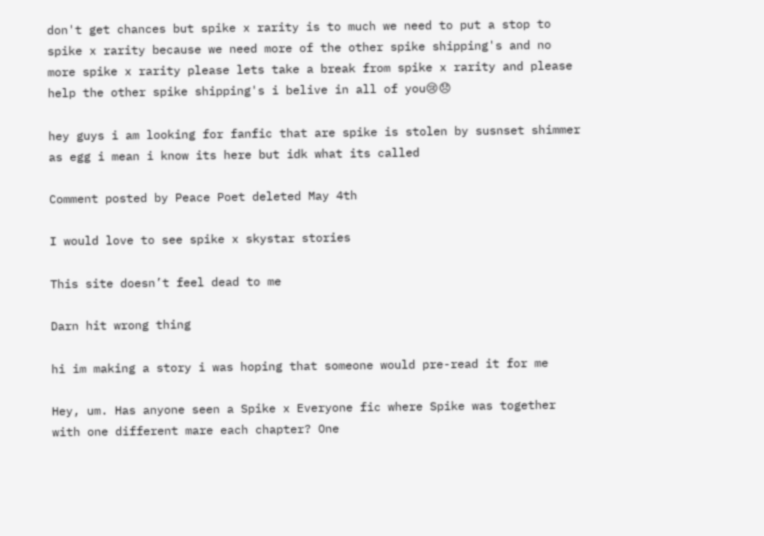don't get chances but spike x rarity is to much we need to put a stop to spike x rarity because we need more of the other spike shipping's and no more spike x rarity please lets take a break from spike x rarity and please help the other spike shipping's i belive in all of you😢😞

hey guys i am looking for fanfic that are spike is stolen by susnset shimmer as egg i mean i know its here but idk what its called

Comment posted by Peace Poet deleted May 4th

I would love to see spike x skystar stories

This site doesn’t feel dead to me

Darn hit wrong thing

hi im making a story i was hoping that someone would pre-read it for me

Hey, um. Has anyone seen a Spike x Everyone fic where Spike was together with one different mare each chapter? One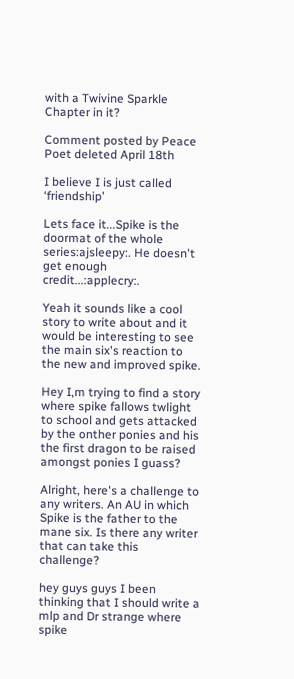with a Twivine Sparkle Chapter in it?

Comment posted by Peace Poet deleted April 18th

I believe I is just called ‘friendship’

Lets face it...Spike is the doormat of the whole series:ajsleepy:. He doesn't get enough credit...:applecry:.

Yeah it sounds like a cool story to write about and it would be interesting to see the main six's reaction to the new and improved spike.

Hey I,m trying to find a story where spike fallows twlight to school and gets attacked by the onther ponies and his the first dragon to be raised amongst ponies I guass?

Alright, here's a challenge to any writers. An AU in which Spike is the father to the mane six. Is there any writer that can take this challenge?

hey guys guys I been thinking that I should write a mlp and Dr strange where spike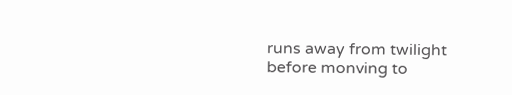runs away from twilight before monving to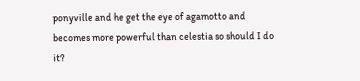ponyville and he get the eye of agamotto and becomes more powerful than celestia so should I do it?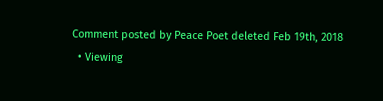Comment posted by Peace Poet deleted Feb 19th, 2018
  • Viewing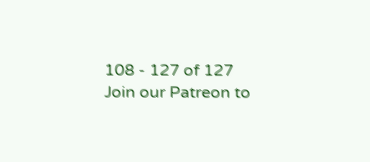108 - 127 of 127
Join our Patreon to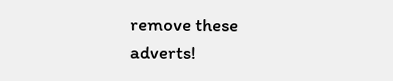remove these adverts!